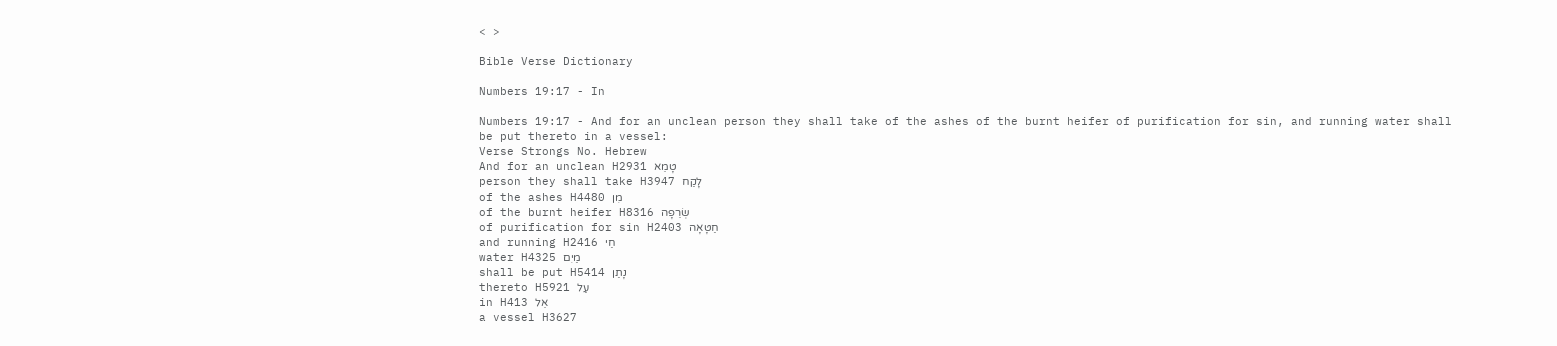< >

Bible Verse Dictionary

Numbers 19:17 - In

Numbers 19:17 - And for an unclean person they shall take of the ashes of the burnt heifer of purification for sin, and running water shall be put thereto in a vessel:
Verse Strongs No. Hebrew
And for an unclean H2931 טָמֵא
person they shall take H3947 לָקַח
of the ashes H4480 מִן
of the burnt heifer H8316 שְׂרֵפָה
of purification for sin H2403 חַטָּאָה
and running H2416 חַי
water H4325 מַיִם
shall be put H5414 נָתַן
thereto H5921 עַל
in H413 אֵל
a vessel H3627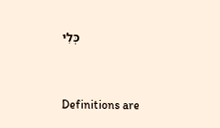כְּלִי


Definitions are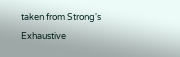taken from Strong's Exhaustive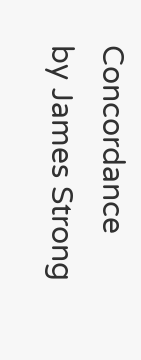Concordance
by James Strong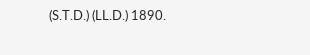(S.T.D.) (LL.D.) 1890.